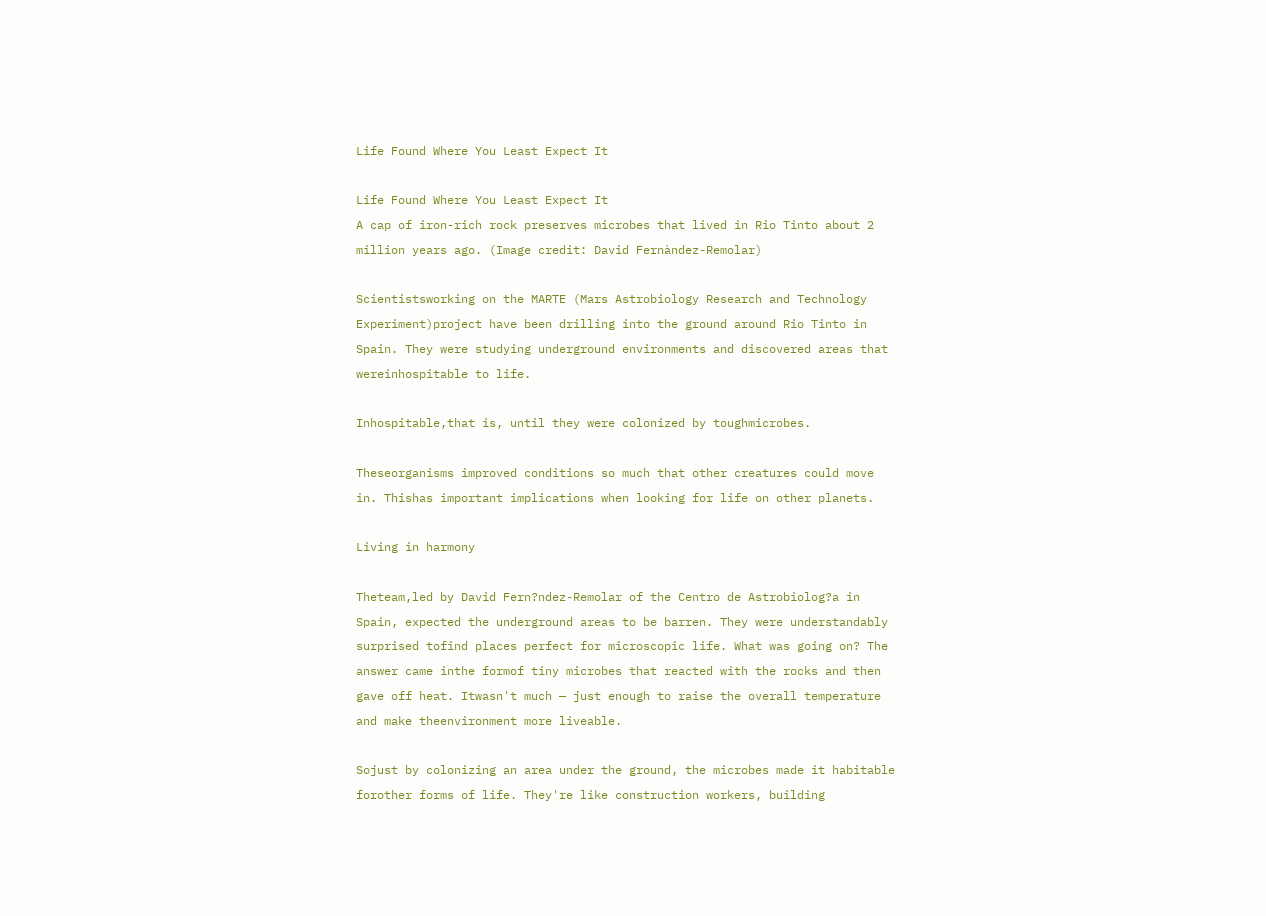Life Found Where You Least Expect It

Life Found Where You Least Expect It
A cap of iron-rich rock preserves microbes that lived in Rio Tinto about 2 million years ago. (Image credit: David Fernàndez-Remolar)

Scientistsworking on the MARTE (Mars Astrobiology Research and Technology Experiment)project have been drilling into the ground around Rio Tinto in Spain. They were studying underground environments and discovered areas that wereinhospitable to life.

Inhospitable,that is, until they were colonized by toughmicrobes.

Theseorganisms improved conditions so much that other creatures could move in. Thishas important implications when looking for life on other planets.

Living in harmony

Theteam,led by David Fern?ndez-Remolar of the Centro de Astrobiolog?a in Spain, expected the underground areas to be barren. They were understandably surprised tofind places perfect for microscopic life. What was going on? The answer came inthe formof tiny microbes that reacted with the rocks and then gave off heat. Itwasn't much — just enough to raise the overall temperature and make theenvironment more liveable.

Sojust by colonizing an area under the ground, the microbes made it habitable forother forms of life. They're like construction workers, building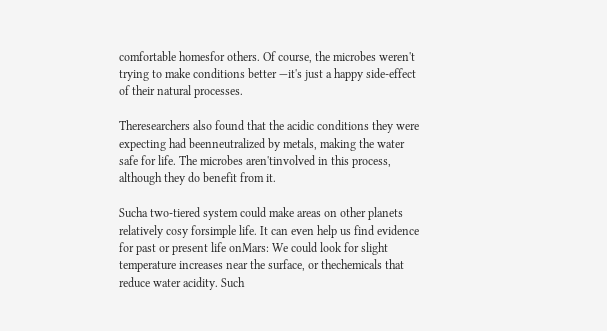comfortable homesfor others. Of course, the microbes weren't trying to make conditions better —it's just a happy side-effect of their natural processes.

Theresearchers also found that the acidic conditions they were expecting had beenneutralized by metals, making the water safe for life. The microbes aren'tinvolved in this process, although they do benefit from it.

Sucha two-tiered system could make areas on other planets relatively cosy forsimple life. It can even help us find evidence for past or present life onMars: We could look for slight temperature increases near the surface, or thechemicals that reduce water acidity. Such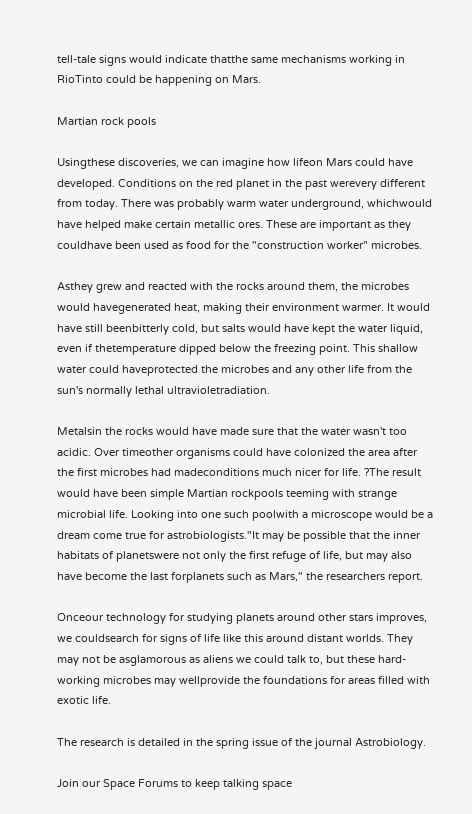tell-tale signs would indicate thatthe same mechanisms working in RioTinto could be happening on Mars.

Martian rock pools

Usingthese discoveries, we can imagine how lifeon Mars could have developed. Conditions on the red planet in the past werevery different from today. There was probably warm water underground, whichwould have helped make certain metallic ores. These are important as they couldhave been used as food for the "construction worker" microbes.

Asthey grew and reacted with the rocks around them, the microbes would havegenerated heat, making their environment warmer. It would have still beenbitterly cold, but salts would have kept the water liquid, even if thetemperature dipped below the freezing point. This shallow water could haveprotected the microbes and any other life from the sun's normally lethal ultravioletradiation.

Metalsin the rocks would have made sure that the water wasn't too acidic. Over timeother organisms could have colonized the area after the first microbes had madeconditions much nicer for life. ?The result would have been simple Martian rockpools teeming with strange microbial life. Looking into one such poolwith a microscope would be a dream come true for astrobiologists."It may be possible that the inner habitats of planetswere not only the first refuge of life, but may also have become the last forplanets such as Mars," the researchers report.

Onceour technology for studying planets around other stars improves, we couldsearch for signs of life like this around distant worlds. They may not be asglamorous as aliens we could talk to, but these hard-working microbes may wellprovide the foundations for areas filled with exotic life.

The research is detailed in the spring issue of the journal Astrobiology.

Join our Space Forums to keep talking space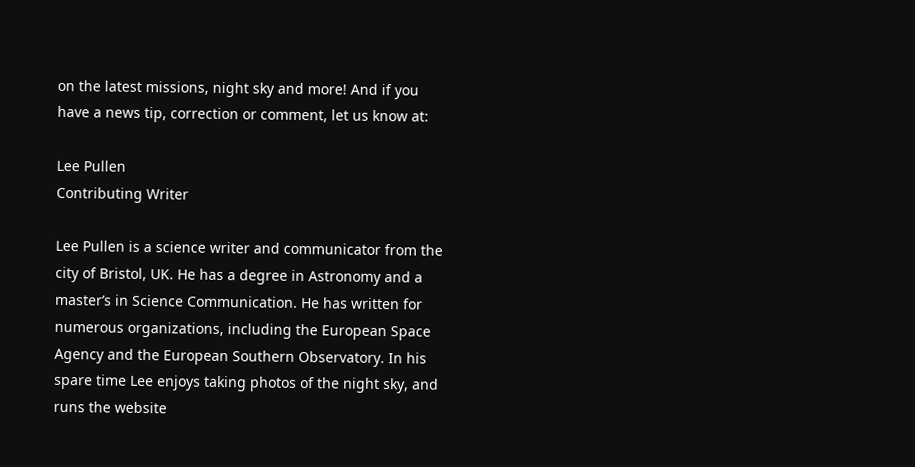on the latest missions, night sky and more! And if you have a news tip, correction or comment, let us know at:

Lee Pullen
Contributing Writer

Lee Pullen is a science writer and communicator from the city of Bristol, UK. He has a degree in Astronomy and a master’s in Science Communication. He has written for numerous organizations, including the European Space Agency and the European Southern Observatory. In his spare time Lee enjoys taking photos of the night sky, and runs the website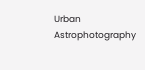Urban Astrophotography